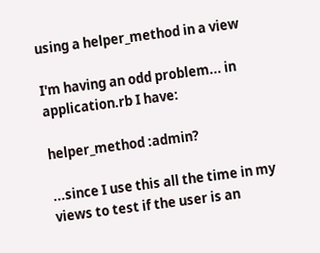using a helper_method in a view

I'm having an odd problem... in application.rb I have:

helper_method :admin?

...since I use this all the time in my views to test if the user is an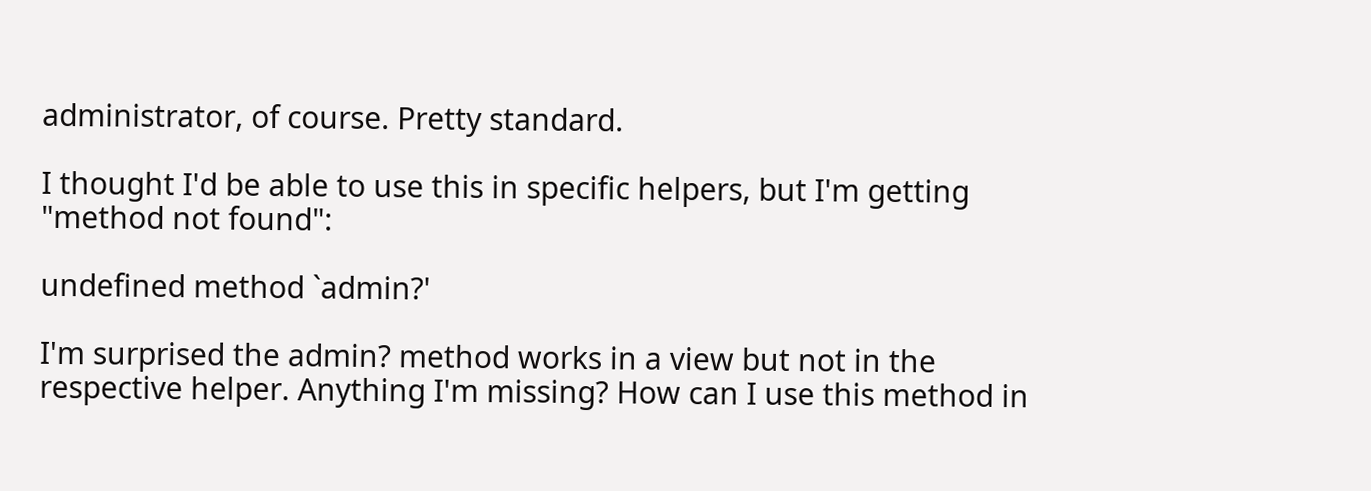administrator, of course. Pretty standard.

I thought I'd be able to use this in specific helpers, but I'm getting
"method not found":

undefined method `admin?'

I'm surprised the admin? method works in a view but not in the
respective helper. Anything I'm missing? How can I use this method in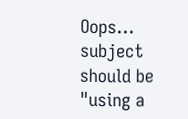Oops... subject should be "using a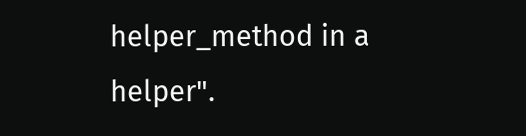helper_method in a helper".